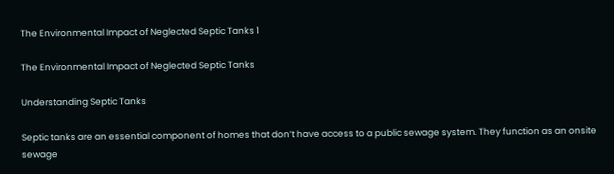The Environmental Impact of Neglected Septic Tanks 1

The Environmental Impact of Neglected Septic Tanks

Understanding Septic Tanks

Septic tanks are an essential component of homes that don’t have access to a public sewage system. They function as an onsite sewage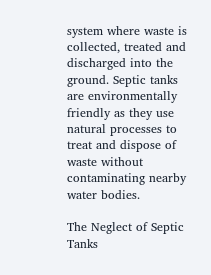system where waste is collected, treated and discharged into the ground. Septic tanks are environmentally friendly as they use natural processes to treat and dispose of waste without contaminating nearby water bodies.

The Neglect of Septic Tanks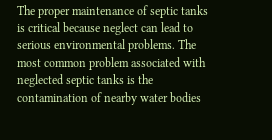The proper maintenance of septic tanks is critical because neglect can lead to serious environmental problems. The most common problem associated with neglected septic tanks is the contamination of nearby water bodies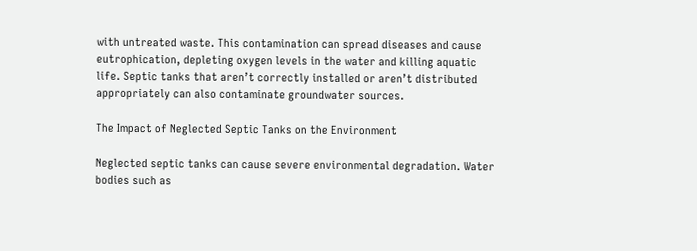with untreated waste. This contamination can spread diseases and cause eutrophication, depleting oxygen levels in the water and killing aquatic life. Septic tanks that aren’t correctly installed or aren’t distributed appropriately can also contaminate groundwater sources.

The Impact of Neglected Septic Tanks on the Environment

Neglected septic tanks can cause severe environmental degradation. Water bodies such as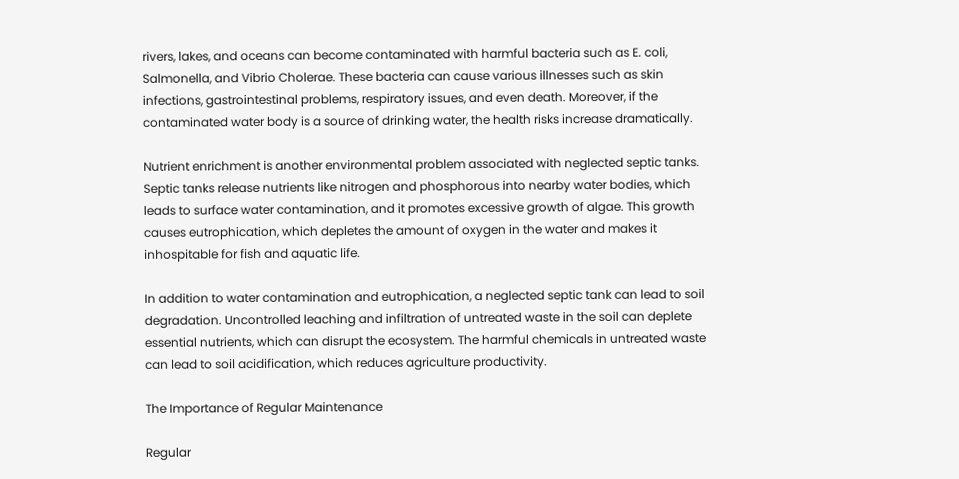rivers, lakes, and oceans can become contaminated with harmful bacteria such as E. coli, Salmonella, and Vibrio Cholerae. These bacteria can cause various illnesses such as skin infections, gastrointestinal problems, respiratory issues, and even death. Moreover, if the contaminated water body is a source of drinking water, the health risks increase dramatically.

Nutrient enrichment is another environmental problem associated with neglected septic tanks. Septic tanks release nutrients like nitrogen and phosphorous into nearby water bodies, which leads to surface water contamination, and it promotes excessive growth of algae. This growth causes eutrophication, which depletes the amount of oxygen in the water and makes it inhospitable for fish and aquatic life.

In addition to water contamination and eutrophication, a neglected septic tank can lead to soil degradation. Uncontrolled leaching and infiltration of untreated waste in the soil can deplete essential nutrients, which can disrupt the ecosystem. The harmful chemicals in untreated waste can lead to soil acidification, which reduces agriculture productivity.

The Importance of Regular Maintenance

Regular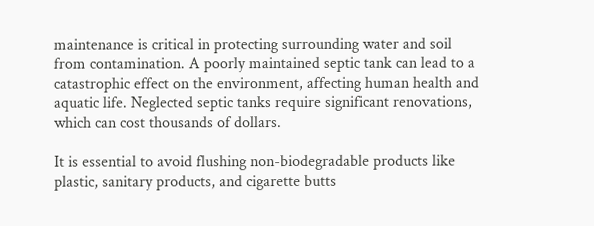maintenance is critical in protecting surrounding water and soil from contamination. A poorly maintained septic tank can lead to a catastrophic effect on the environment, affecting human health and aquatic life. Neglected septic tanks require significant renovations, which can cost thousands of dollars.

It is essential to avoid flushing non-biodegradable products like plastic, sanitary products, and cigarette butts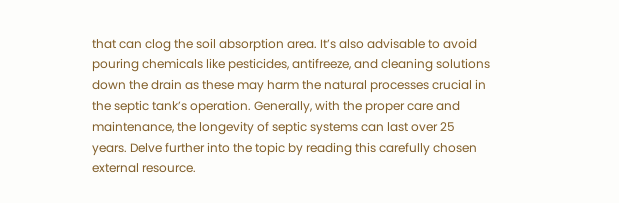that can clog the soil absorption area. It’s also advisable to avoid pouring chemicals like pesticides, antifreeze, and cleaning solutions down the drain as these may harm the natural processes crucial in the septic tank’s operation. Generally, with the proper care and maintenance, the longevity of septic systems can last over 25 years. Delve further into the topic by reading this carefully chosen external resource.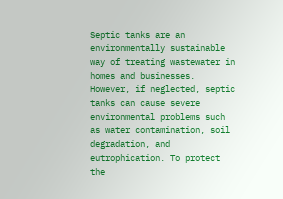Septic tanks are an environmentally sustainable way of treating wastewater in homes and businesses. However, if neglected, septic tanks can cause severe environmental problems such as water contamination, soil degradation, and eutrophication. To protect the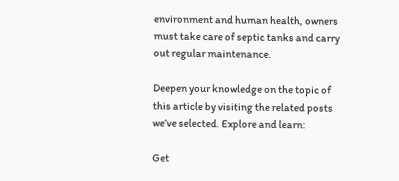environment and human health, owners must take care of septic tanks and carry out regular maintenance.

Deepen your knowledge on the topic of this article by visiting the related posts we’ve selected. Explore and learn:

Get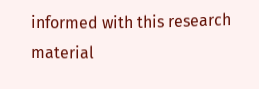informed with this research material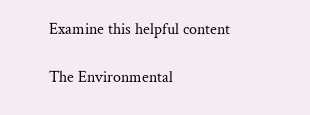Examine this helpful content

The Environmental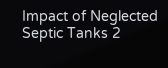Impact of Neglected Septic Tanks 2